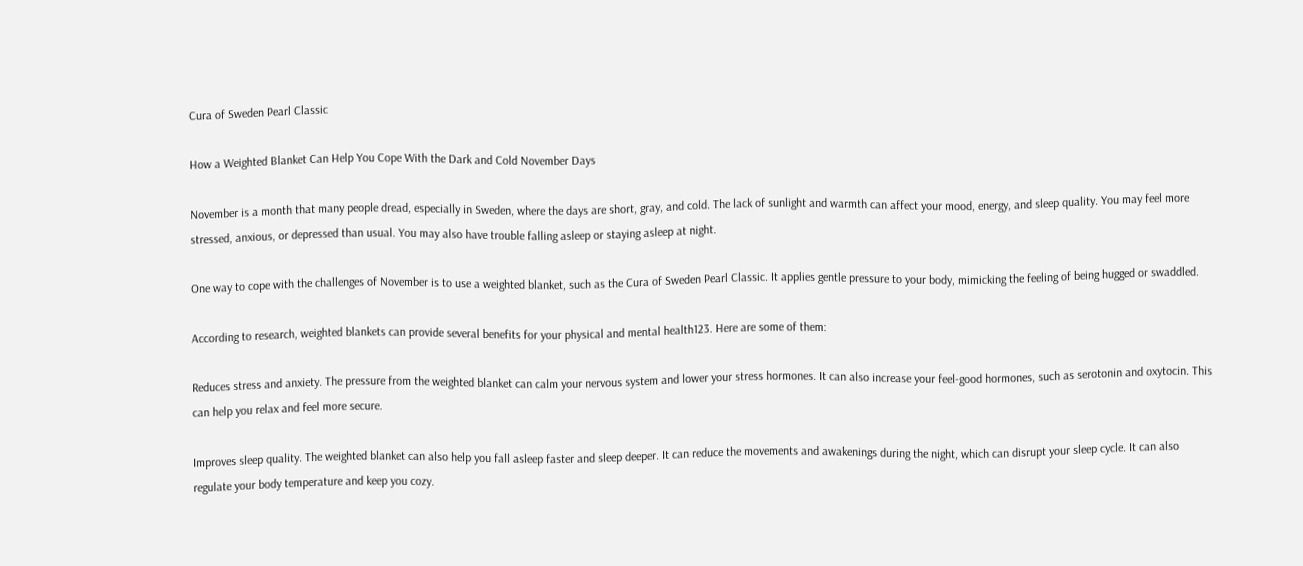Cura of Sweden Pearl Classic

How a Weighted Blanket Can Help You Cope With the Dark and Cold November Days

November is a month that many people dread, especially in Sweden, where the days are short, gray, and cold. The lack of sunlight and warmth can affect your mood, energy, and sleep quality. You may feel more stressed, anxious, or depressed than usual. You may also have trouble falling asleep or staying asleep at night.

One way to cope with the challenges of November is to use a weighted blanket, such as the Cura of Sweden Pearl Classic. It applies gentle pressure to your body, mimicking the feeling of being hugged or swaddled.

According to research, weighted blankets can provide several benefits for your physical and mental health123. Here are some of them:

Reduces stress and anxiety. The pressure from the weighted blanket can calm your nervous system and lower your stress hormones. It can also increase your feel-good hormones, such as serotonin and oxytocin. This can help you relax and feel more secure.

Improves sleep quality. The weighted blanket can also help you fall asleep faster and sleep deeper. It can reduce the movements and awakenings during the night, which can disrupt your sleep cycle. It can also regulate your body temperature and keep you cozy.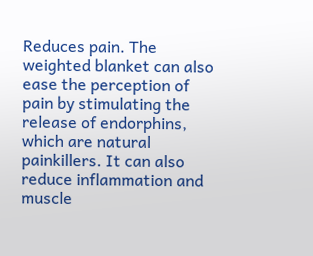Reduces pain. The weighted blanket can also ease the perception of pain by stimulating the release of endorphins, which are natural painkillers. It can also reduce inflammation and muscle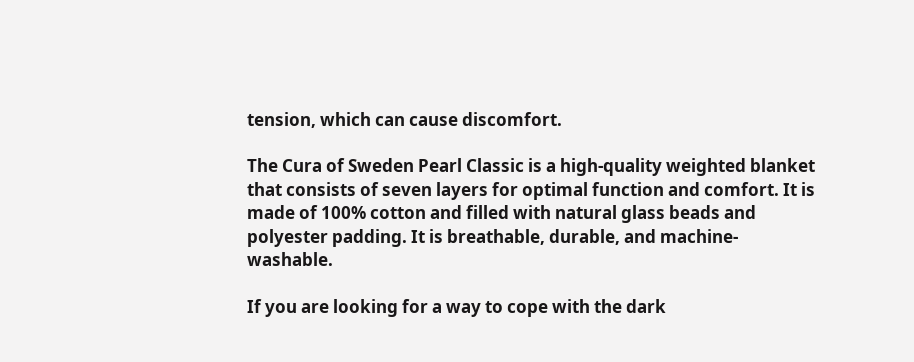tension, which can cause discomfort.

The Cura of Sweden Pearl Classic is a high-quality weighted blanket that consists of seven layers for optimal function and comfort. It is made of 100% cotton and filled with natural glass beads and polyester padding. It is breathable, durable, and machine-washable.

If you are looking for a way to cope with the dark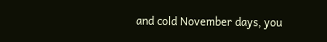and cold November days, you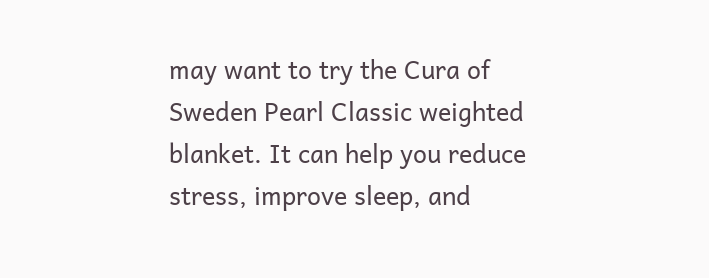may want to try the Cura of Sweden Pearl Classic weighted blanket. It can help you reduce stress, improve sleep, and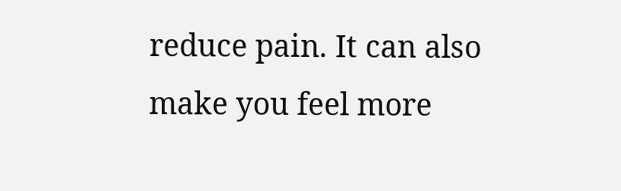reduce pain. It can also make you feel more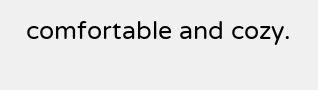comfortable and cozy.